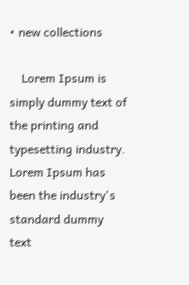• new collections

    Lorem Ipsum is simply dummy text of the printing and typesetting industry. Lorem Ipsum has been the industry's standard dummy text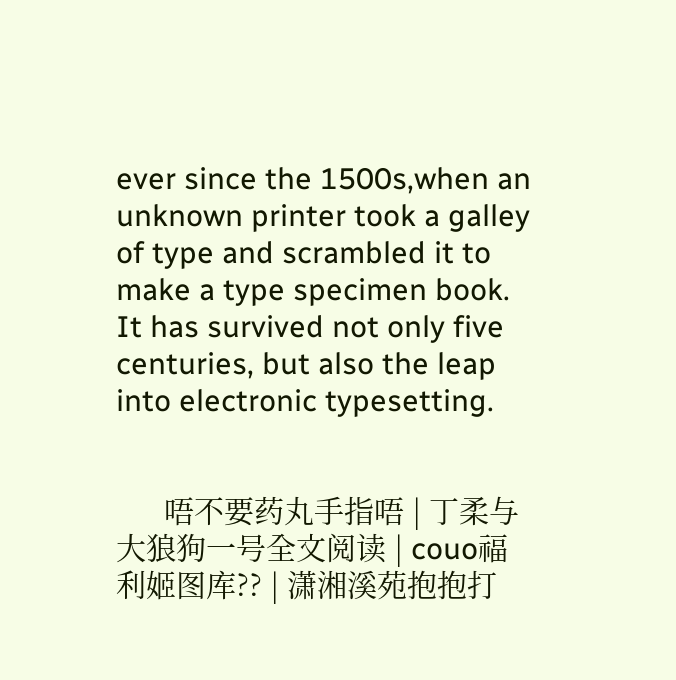ever since the 1500s,when an unknown printer took a galley of type and scrambled it to make a type specimen book. It has survived not only five centuries, but also the leap into electronic typesetting.


      唔不要药丸手指唔 | 丁柔与大狼狗一号全文阅读 | couo福利姬图库?? | 潇湘溪苑抱抱打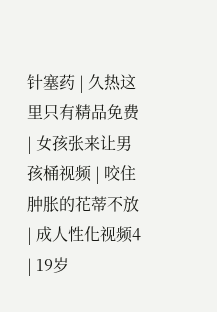针塞药 | 久热这里只有精品免费 | 女孩张来让男孩桶视频 | 咬住肿胀的花蒂不放 | 成人性化视频4 | 19岁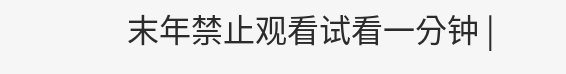末年禁止观看试看一分钟 |